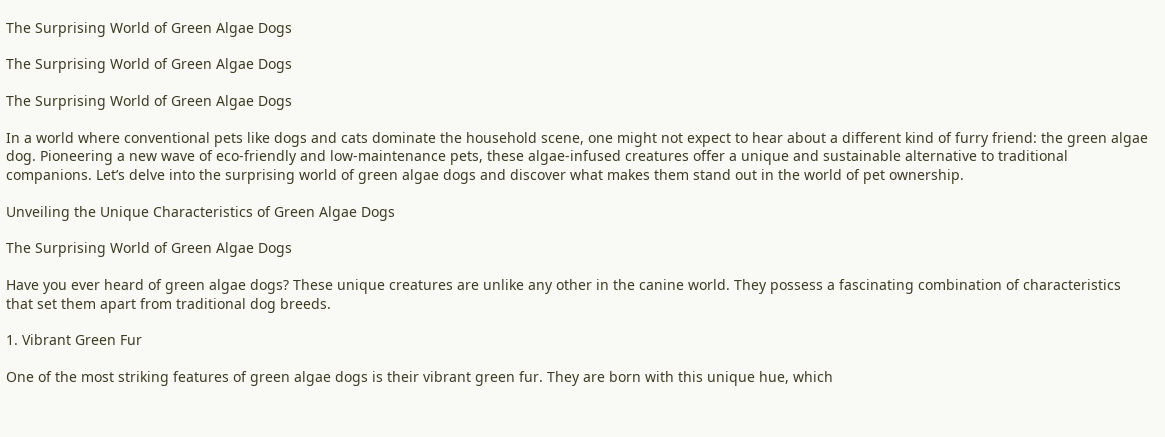The Surprising World of Green Algae Dogs

The Surprising World of Green Algae Dogs

The Surprising World of Green Algae Dogs

In a world where conventional pets like dogs and cats dominate the household scene, one might not expect to hear about a different kind of furry friend: the green algae dog. Pioneering a new wave of eco-friendly and low-maintenance pets, these algae-infused creatures offer a unique and sustainable alternative to traditional companions. Let’s delve into the surprising world of green algae dogs and discover what makes them stand out in the world of pet ownership.

Unveiling the Unique Characteristics of Green Algae Dogs

The Surprising World of Green Algae Dogs

Have you ever heard of green algae dogs? These unique creatures are unlike any other in the canine world. They possess a fascinating combination of characteristics that set them apart from traditional dog breeds.

1. Vibrant Green Fur

One of the most striking features of green algae dogs is their vibrant green fur. They are born with this unique hue, which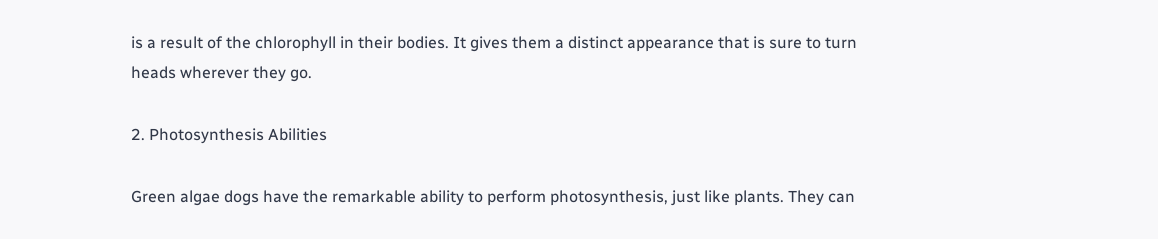is a result of the chlorophyll in their bodies. It gives them a distinct appearance that is sure to turn heads wherever they go.

2. Photosynthesis Abilities

Green algae dogs have the remarkable ability to perform photosynthesis, just like plants. They can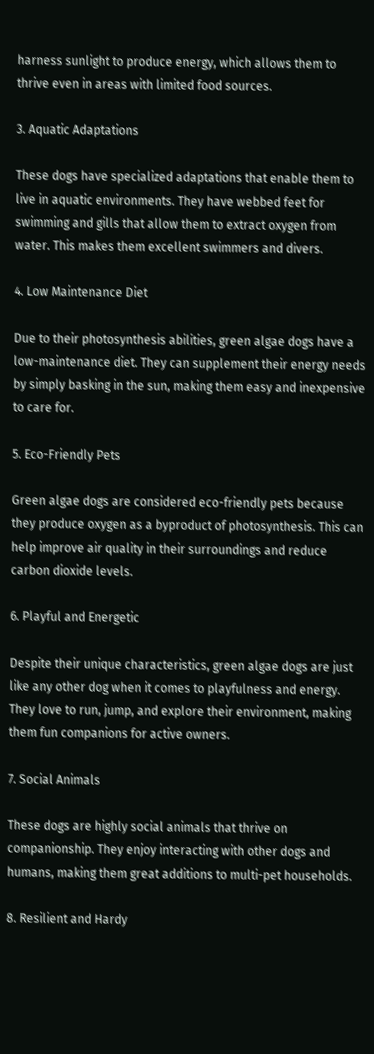harness sunlight to produce energy, which allows them to thrive even in areas with limited food sources.

3. Aquatic Adaptations

These dogs have specialized adaptations that enable them to live in aquatic environments. They have webbed feet for swimming and gills that allow them to extract oxygen from water. This makes them excellent swimmers and divers.

4. Low Maintenance Diet

Due to their photosynthesis abilities, green algae dogs have a low-maintenance diet. They can supplement their energy needs by simply basking in the sun, making them easy and inexpensive to care for.

5. Eco-Friendly Pets

Green algae dogs are considered eco-friendly pets because they produce oxygen as a byproduct of photosynthesis. This can help improve air quality in their surroundings and reduce carbon dioxide levels.

6. Playful and Energetic

Despite their unique characteristics, green algae dogs are just like any other dog when it comes to playfulness and energy. They love to run, jump, and explore their environment, making them fun companions for active owners.

7. Social Animals

These dogs are highly social animals that thrive on companionship. They enjoy interacting with other dogs and humans, making them great additions to multi-pet households.

8. Resilient and Hardy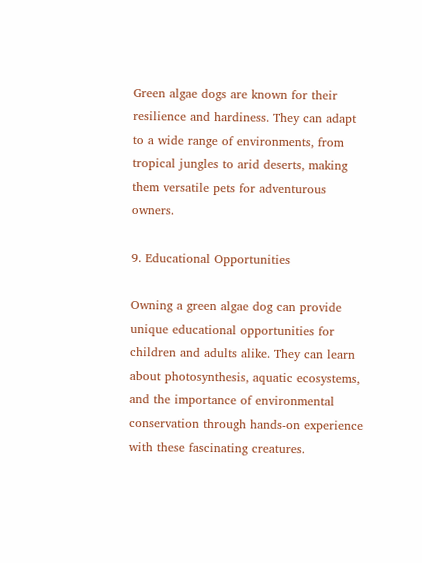Green algae dogs are known for their resilience and hardiness. They can adapt to a wide range of environments, from tropical jungles to arid deserts, making them versatile pets for adventurous owners.

9. Educational Opportunities

Owning a green algae dog can provide unique educational opportunities for children and adults alike. They can learn about photosynthesis, aquatic ecosystems, and the importance of environmental conservation through hands-on experience with these fascinating creatures.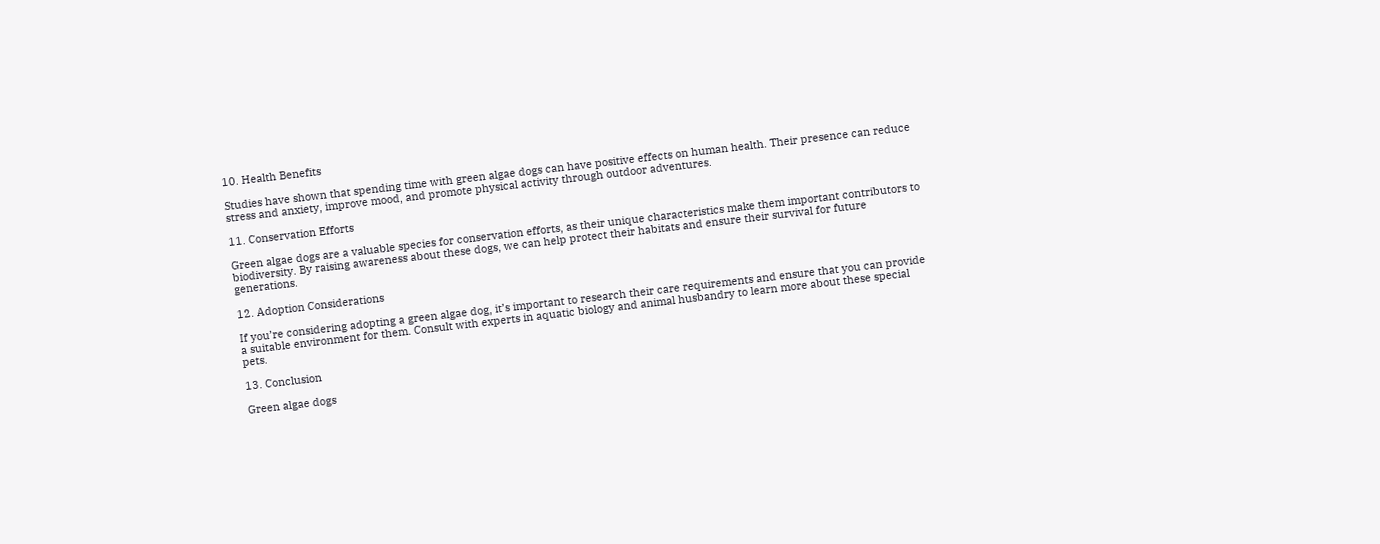10. Health Benefits

Studies have shown that spending time with green algae dogs can have positive effects on human health. Their presence can reduce stress and anxiety, improve mood, and promote physical activity through outdoor adventures.

11. Conservation Efforts

Green algae dogs are a valuable species for conservation efforts, as their unique characteristics make them important contributors to biodiversity. By raising awareness about these dogs, we can help protect their habitats and ensure their survival for future generations.

12. Adoption Considerations

If you’re considering adopting a green algae dog, it’s important to research their care requirements and ensure that you can provide a suitable environment for them. Consult with experts in aquatic biology and animal husbandry to learn more about these special pets.

13. Conclusion

Green algae dogs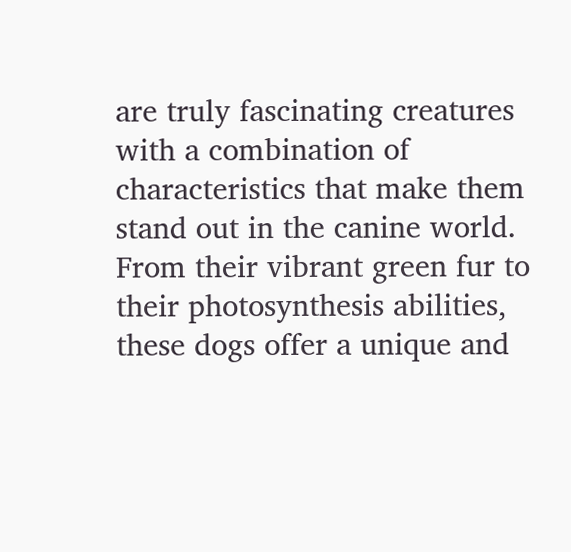are truly fascinating creatures with a combination of characteristics that make them stand out in the canine world. From their vibrant green fur to their photosynthesis abilities, these dogs offer a unique and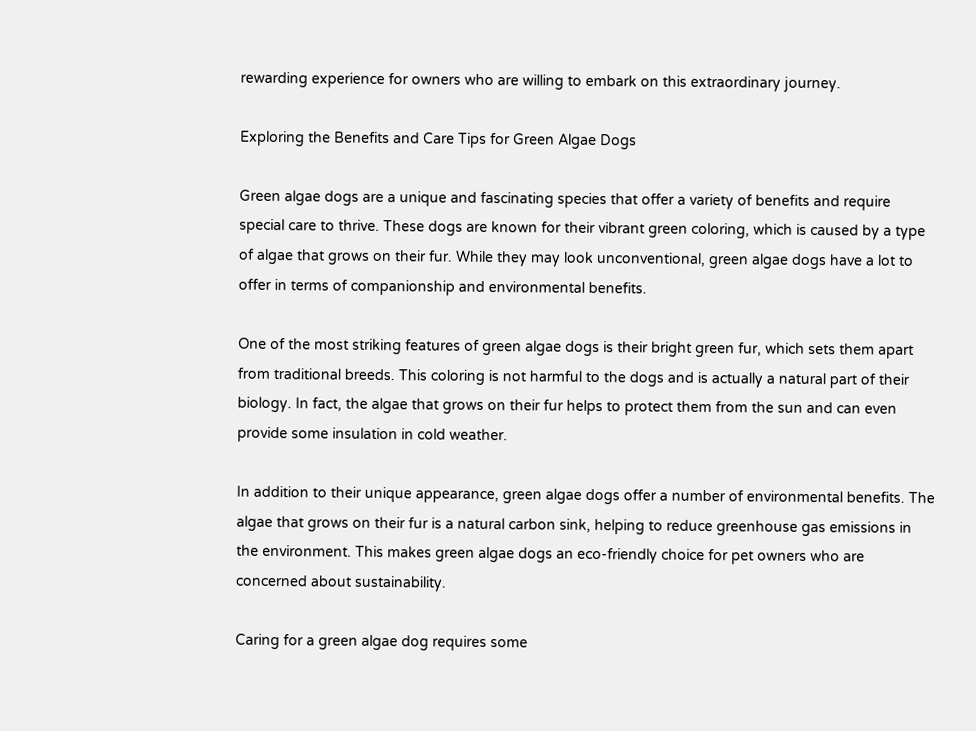rewarding experience for owners who are willing to embark on this extraordinary journey.

Exploring the Benefits and Care Tips for Green Algae Dogs

Green algae dogs are a unique and fascinating species that offer a variety of benefits and require special care to thrive. These dogs are known for their vibrant green coloring, which is caused by a type of algae that grows on their fur. While they may look unconventional, green algae dogs have a lot to offer in terms of companionship and environmental benefits.

One of the most striking features of green algae dogs is their bright green fur, which sets them apart from traditional breeds. This coloring is not harmful to the dogs and is actually a natural part of their biology. In fact, the algae that grows on their fur helps to protect them from the sun and can even provide some insulation in cold weather.

In addition to their unique appearance, green algae dogs offer a number of environmental benefits. The algae that grows on their fur is a natural carbon sink, helping to reduce greenhouse gas emissions in the environment. This makes green algae dogs an eco-friendly choice for pet owners who are concerned about sustainability.

Caring for a green algae dog requires some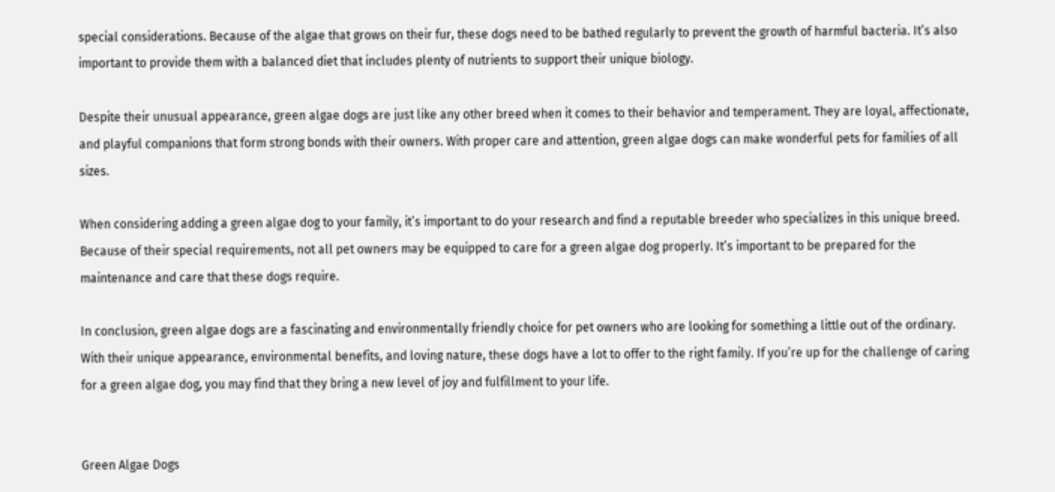special considerations. Because of the algae that grows on their fur, these dogs need to be bathed regularly to prevent the growth of harmful bacteria. It’s also important to provide them with a balanced diet that includes plenty of nutrients to support their unique biology.

Despite their unusual appearance, green algae dogs are just like any other breed when it comes to their behavior and temperament. They are loyal, affectionate, and playful companions that form strong bonds with their owners. With proper care and attention, green algae dogs can make wonderful pets for families of all sizes.

When considering adding a green algae dog to your family, it’s important to do your research and find a reputable breeder who specializes in this unique breed. Because of their special requirements, not all pet owners may be equipped to care for a green algae dog properly. It’s important to be prepared for the maintenance and care that these dogs require.

In conclusion, green algae dogs are a fascinating and environmentally friendly choice for pet owners who are looking for something a little out of the ordinary. With their unique appearance, environmental benefits, and loving nature, these dogs have a lot to offer to the right family. If you’re up for the challenge of caring for a green algae dog, you may find that they bring a new level of joy and fulfillment to your life.


Green Algae Dogs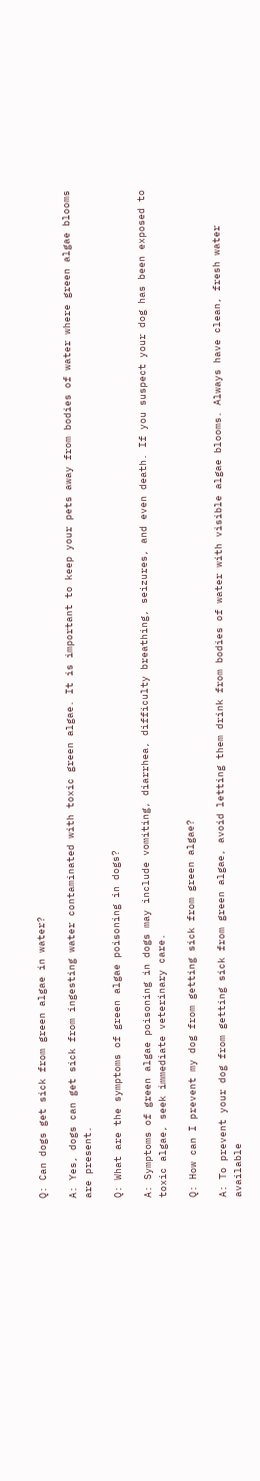Q: Can dogs get sick from green algae in water?

A: Yes, dogs can get sick from ingesting water contaminated with toxic green algae. It is important to keep your pets away from bodies of water where green algae blooms are present.

Q: What are the symptoms of green algae poisoning in dogs?

A: Symptoms of green algae poisoning in dogs may include vomiting, diarrhea, difficulty breathing, seizures, and even death. If you suspect your dog has been exposed to toxic algae, seek immediate veterinary care.

Q: How can I prevent my dog from getting sick from green algae?

A: To prevent your dog from getting sick from green algae, avoid letting them drink from bodies of water with visible algae blooms. Always have clean, fresh water available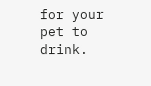for your pet to drink.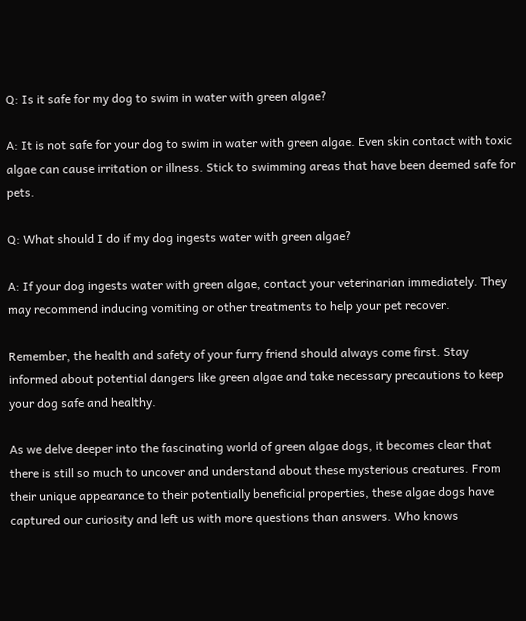Q: Is it safe for my dog to swim in water with green algae?

A: It is not safe for your dog to swim in water with green algae. Even skin contact with toxic algae can cause irritation or illness. Stick to swimming areas that have been deemed safe for pets.

Q: What should I do if my dog ingests water with green algae?

A: If your dog ingests water with green algae, contact your veterinarian immediately. They may recommend inducing vomiting or other treatments to help your pet recover.

Remember, the health and safety of your furry friend should always come first. Stay informed about potential dangers like green algae and take necessary precautions to keep your dog safe and healthy.

As we delve deeper into the fascinating world of green algae dogs, it becomes clear that there is still so much to uncover and understand about these mysterious creatures. From their unique appearance to their potentially beneficial properties, these algae dogs have captured our curiosity and left us with more questions than answers. Who knows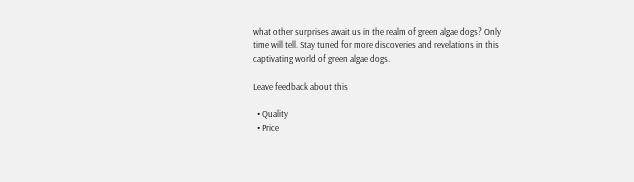what other surprises await us in the realm of green algae dogs? Only time will tell. Stay tuned for more discoveries and revelations in this captivating world of green algae dogs.

Leave feedback about this

  • Quality
  • Price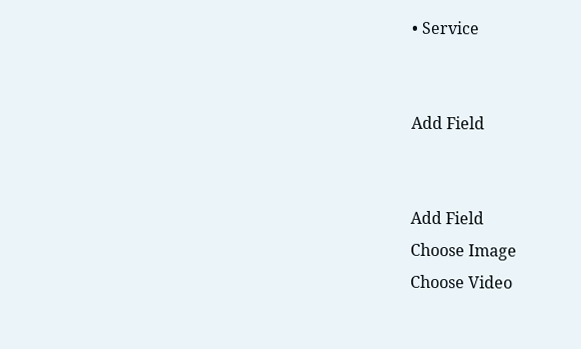• Service


Add Field


Add Field
Choose Image
Choose Video